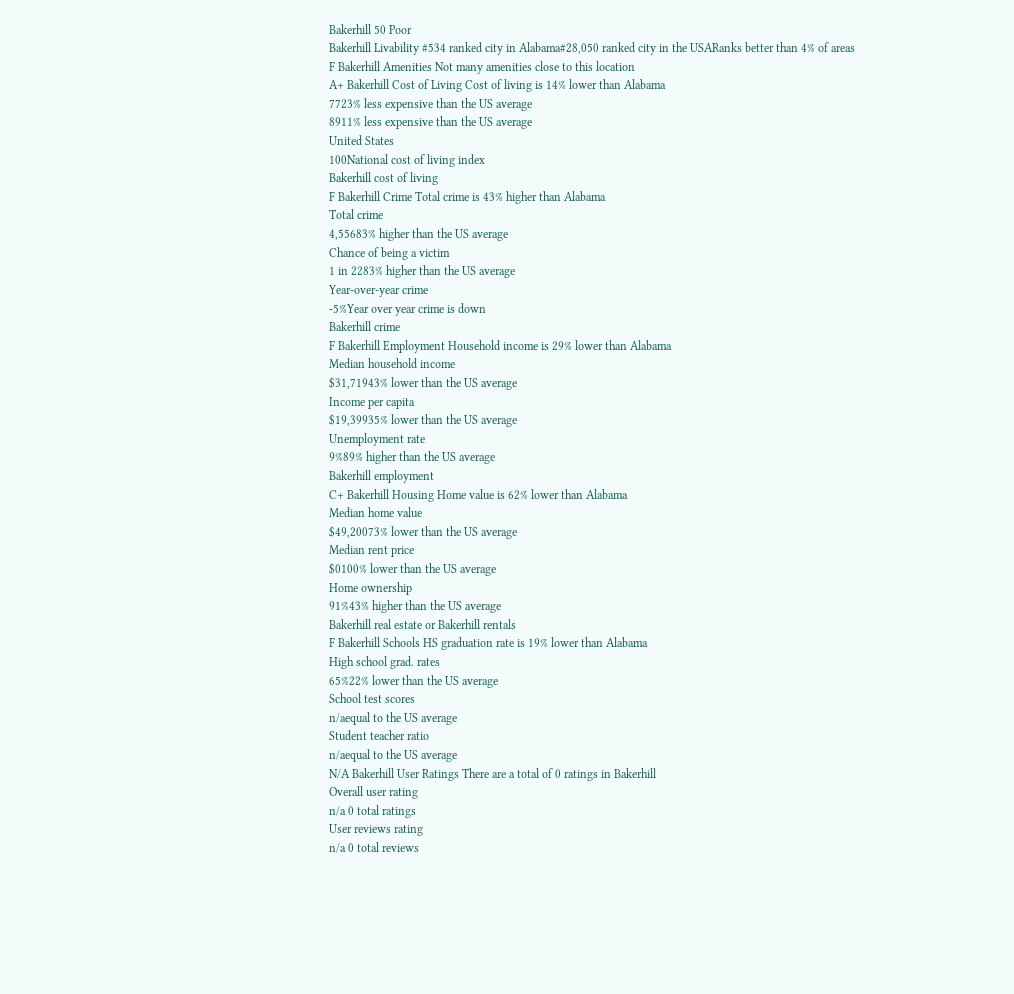Bakerhill 50 Poor
Bakerhill Livability #534 ranked city in Alabama#28,050 ranked city in the USARanks better than 4% of areas
F Bakerhill Amenities Not many amenities close to this location
A+ Bakerhill Cost of Living Cost of living is 14% lower than Alabama
7723% less expensive than the US average
8911% less expensive than the US average
United States
100National cost of living index
Bakerhill cost of living
F Bakerhill Crime Total crime is 43% higher than Alabama
Total crime
4,55683% higher than the US average
Chance of being a victim
1 in 2283% higher than the US average
Year-over-year crime
-5%Year over year crime is down
Bakerhill crime
F Bakerhill Employment Household income is 29% lower than Alabama
Median household income
$31,71943% lower than the US average
Income per capita
$19,39935% lower than the US average
Unemployment rate
9%89% higher than the US average
Bakerhill employment
C+ Bakerhill Housing Home value is 62% lower than Alabama
Median home value
$49,20073% lower than the US average
Median rent price
$0100% lower than the US average
Home ownership
91%43% higher than the US average
Bakerhill real estate or Bakerhill rentals
F Bakerhill Schools HS graduation rate is 19% lower than Alabama
High school grad. rates
65%22% lower than the US average
School test scores
n/aequal to the US average
Student teacher ratio
n/aequal to the US average
N/A Bakerhill User Ratings There are a total of 0 ratings in Bakerhill
Overall user rating
n/a 0 total ratings
User reviews rating
n/a 0 total reviews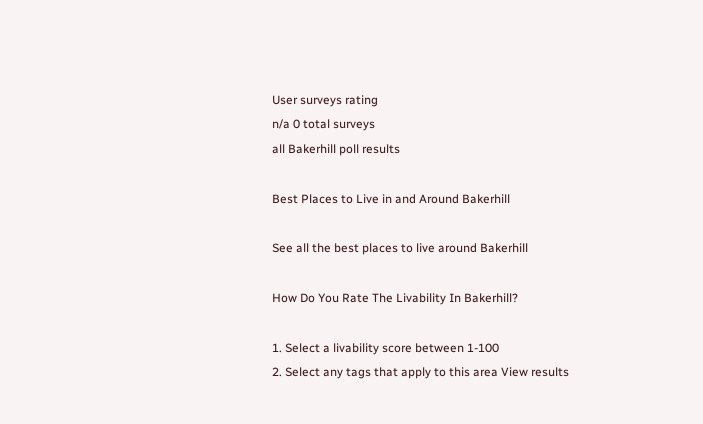User surveys rating
n/a 0 total surveys
all Bakerhill poll results

Best Places to Live in and Around Bakerhill

See all the best places to live around Bakerhill

How Do You Rate The Livability In Bakerhill?

1. Select a livability score between 1-100
2. Select any tags that apply to this area View results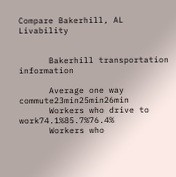Compare Bakerhill, AL Livability


      Bakerhill transportation information

      Average one way commute23min25min26min
      Workers who drive to work74.1%85.7%76.4%
      Workers who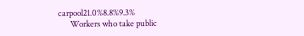carpool21.0%8.8%9.3%
      Workers who take public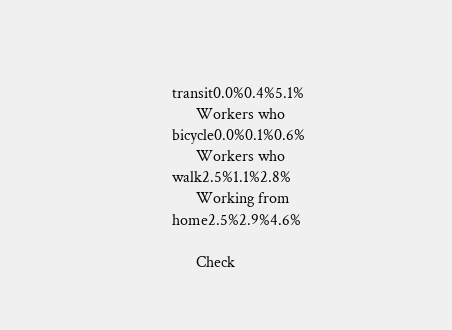transit0.0%0.4%5.1%
      Workers who bicycle0.0%0.1%0.6%
      Workers who walk2.5%1.1%2.8%
      Working from home2.5%2.9%4.6%

      Check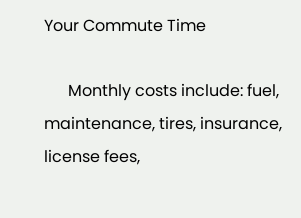Your Commute Time

      Monthly costs include: fuel, maintenance, tires, insurance, license fees,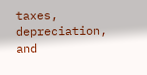taxes, depreciation, and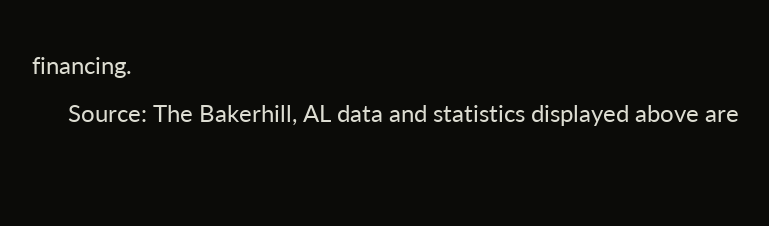financing.
      Source: The Bakerhill, AL data and statistics displayed above are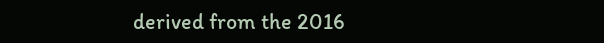derived from the 2016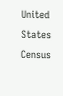United States Census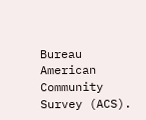Bureau American Community Survey (ACS).